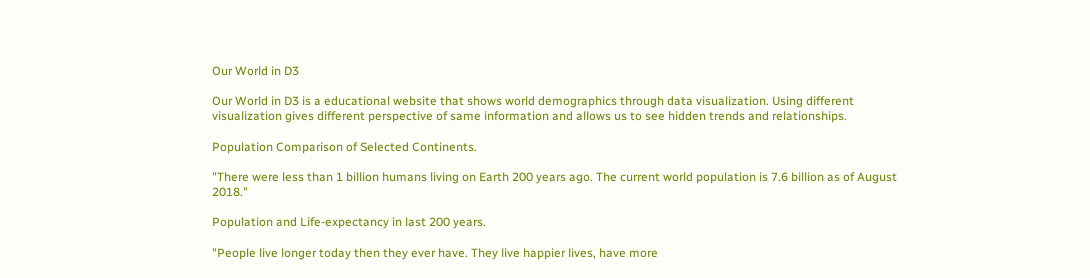Our World in D3

Our World in D3 is a educational website that shows world demographics through data visualization. Using different visualization gives different perspective of same information and allows us to see hidden trends and relationships.

Population Comparison of Selected Continents.

"There were less than 1 billion humans living on Earth 200 years ago. The current world population is 7.6 billion as of August 2018."

Population and Life-expectancy in last 200 years.

"People live longer today then they ever have. They live happier lives, have more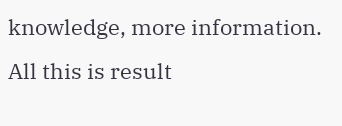knowledge, more information. All this is result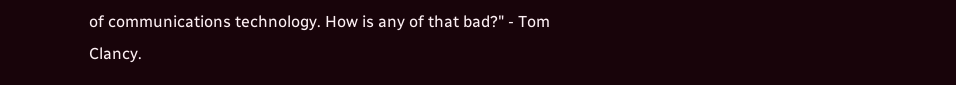of communications technology. How is any of that bad?" - Tom Clancy.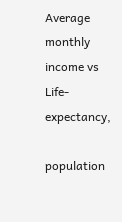Average monthly income vs Life-expectancy,

population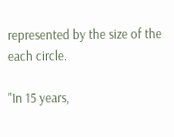represented by the size of the each circle.

"In 15 years,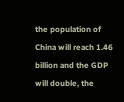the population of China will reach 1.46 billion and the GDP will double, the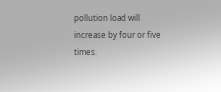pollution load will increase by four or five times.